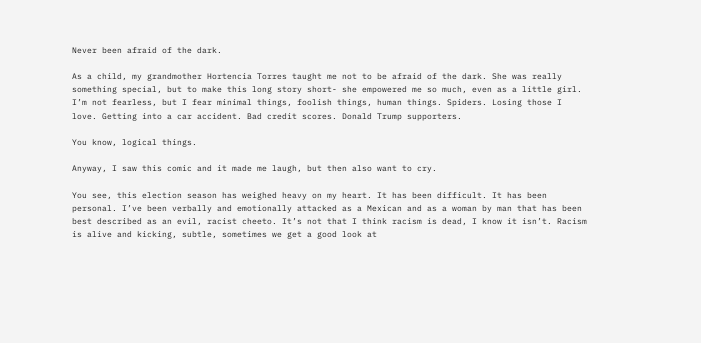Never been afraid of the dark.

As a child, my grandmother Hortencia Torres taught me not to be afraid of the dark. She was really something special, but to make this long story short- she empowered me so much, even as a little girl. I’m not fearless, but I fear minimal things, foolish things, human things. Spiders. Losing those I love. Getting into a car accident. Bad credit scores. Donald Trump supporters.

You know, logical things.

Anyway, I saw this comic and it made me laugh, but then also want to cry.

You see, this election season has weighed heavy on my heart. It has been difficult. It has been personal. I’ve been verbally and emotionally attacked as a Mexican and as a woman by man that has been best described as an evil, racist cheeto. It’s not that I think racism is dead, I know it isn’t. Racism is alive and kicking, subtle, sometimes we get a good look at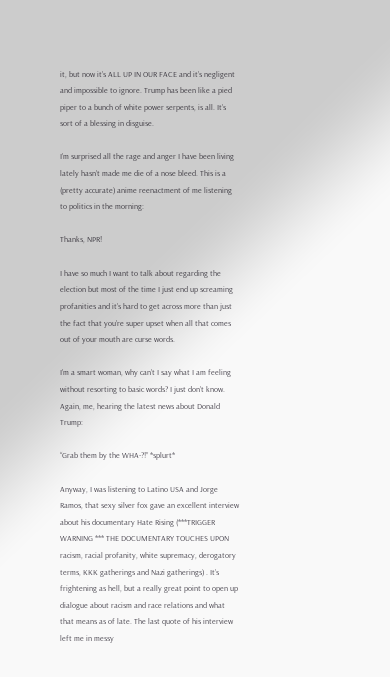it, but now it’s ALL UP IN OUR FACE and it’s negligent and impossible to ignore. Trump has been like a pied piper to a bunch of white power serpents, is all. It’s sort of a blessing in disguise.

I’m surprised all the rage and anger I have been living lately hasn’t made me die of a nose bleed. This is a (pretty accurate) anime reenactment of me listening to politics in the morning:

Thanks, NPR!

I have so much I want to talk about regarding the election but most of the time I just end up screaming profanities and it’s hard to get across more than just the fact that you’re super upset when all that comes out of your mouth are curse words.

I’m a smart woman, why can’t I say what I am feeling without resorting to basic words? I just don’t know. Again, me, hearing the latest news about Donald Trump:

“Grab them by the WHA-?!” *splurt*

Anyway, I was listening to Latino USA and Jorge Ramos, that sexy silver fox gave an excellent interview about his documentary Hate Rising (***TRIGGER WARNING *** THE DOCUMENTARY TOUCHES UPON racism, racial profanity, white supremacy, derogatory terms, KKK gatherings and Nazi gatherings) . It’s frightening as hell, but a really great point to open up dialogue about racism and race relations and what that means as of late. The last quote of his interview left me in messy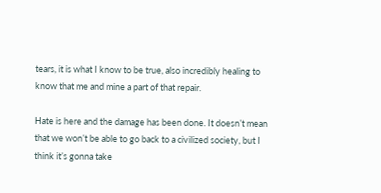tears, it is what I know to be true, also incredibly healing to know that me and mine a part of that repair.

Hate is here and the damage has been done. It doesn’t mean that we won’t be able to go back to a civilized society, but I think it’s gonna take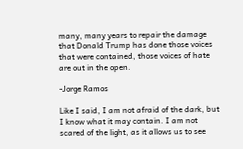many, many years to repair the damage that Donald Trump has done those voices that were contained, those voices of hate are out in the open.

-Jorge Ramos

Like I said, I am not afraid of the dark, but I know what it may contain. I am not scared of the light, as it allows us to see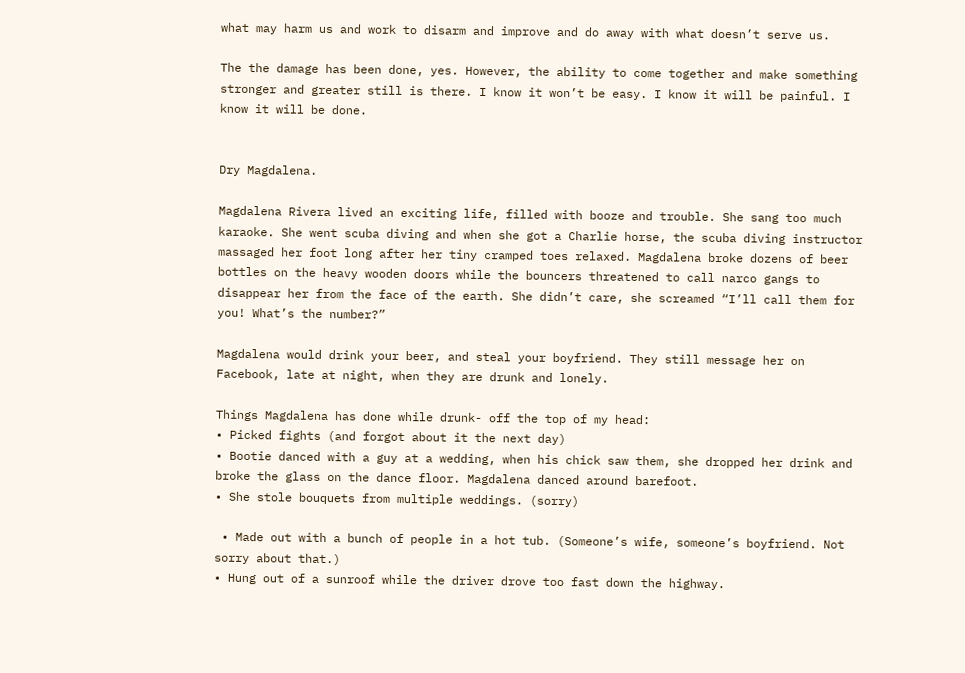what may harm us and work to disarm and improve and do away with what doesn’t serve us.

The the damage has been done, yes. However, the ability to come together and make something stronger and greater still is there. I know it won’t be easy. I know it will be painful. I know it will be done.


Dry Magdalena.

Magdalena Rivera lived an exciting life, filled with booze and trouble. She sang too much karaoke. She went scuba diving and when she got a Charlie horse, the scuba diving instructor massaged her foot long after her tiny cramped toes relaxed. Magdalena broke dozens of beer bottles on the heavy wooden doors while the bouncers threatened to call narco gangs to disappear her from the face of the earth. She didn’t care, she screamed “I’ll call them for you! What’s the number?”

Magdalena would drink your beer, and steal your boyfriend. They still message her on Facebook, late at night, when they are drunk and lonely.

Things Magdalena has done while drunk- off the top of my head:
• Picked fights (and forgot about it the next day)
• Bootie danced with a guy at a wedding, when his chick saw them, she dropped her drink and broke the glass on the dance floor. Magdalena danced around barefoot.
• She stole bouquets from multiple weddings. (sorry)

 • Made out with a bunch of people in a hot tub. (Someone’s wife, someone’s boyfriend. Not sorry about that.)
• Hung out of a sunroof while the driver drove too fast down the highway.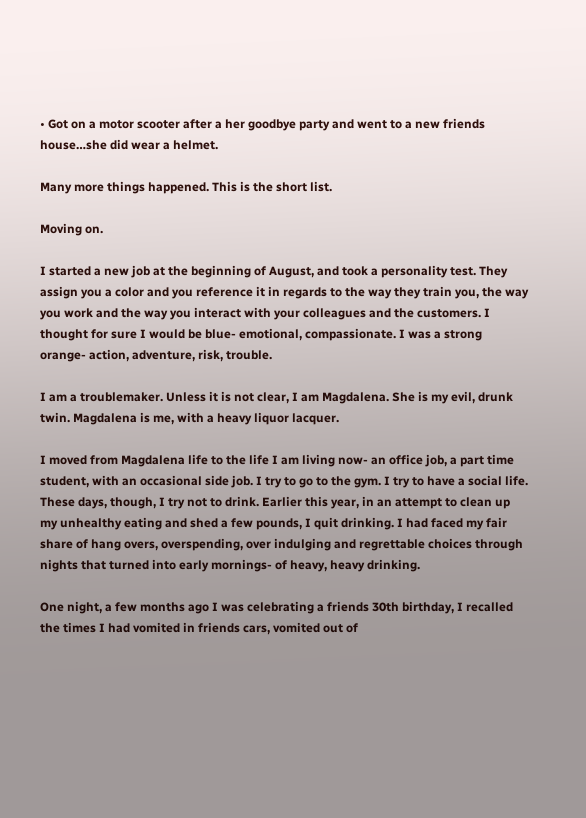• Got on a motor scooter after a her goodbye party and went to a new friends house…she did wear a helmet.

Many more things happened. This is the short list.

Moving on.

I started a new job at the beginning of August, and took a personality test. They assign you a color and you reference it in regards to the way they train you, the way you work and the way you interact with your colleagues and the customers. I thought for sure I would be blue- emotional, compassionate. I was a strong orange- action, adventure, risk, trouble.

I am a troublemaker. Unless it is not clear, I am Magdalena. She is my evil, drunk twin. Magdalena is me, with a heavy liquor lacquer.

I moved from Magdalena life to the life I am living now- an office job, a part time student, with an occasional side job. I try to go to the gym. I try to have a social life. These days, though, I try not to drink. Earlier this year, in an attempt to clean up my unhealthy eating and shed a few pounds, I quit drinking. I had faced my fair share of hang overs, overspending, over indulging and regrettable choices through nights that turned into early mornings- of heavy, heavy drinking.

One night, a few months ago I was celebrating a friends 30th birthday, I recalled the times I had vomited in friends cars, vomited out of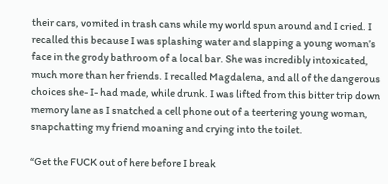their cars, vomited in trash cans while my world spun around and I cried. I recalled this because I was splashing water and slapping a young woman’s face in the grody bathroom of a local bar. She was incredibly intoxicated, much more than her friends. I recalled Magdalena, and all of the dangerous choices she- I- had made, while drunk. I was lifted from this bitter trip down memory lane as I snatched a cell phone out of a teertering young woman, snapchatting my friend moaning and crying into the toilet.

“Get the FUCK out of here before I break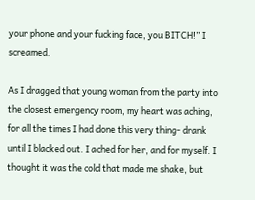your phone and your fucking face, you BITCH!” I screamed.

As I dragged that young woman from the party into the closest emergency room, my heart was aching, for all the times I had done this very thing- drank until I blacked out. I ached for her, and for myself. I thought it was the cold that made me shake, but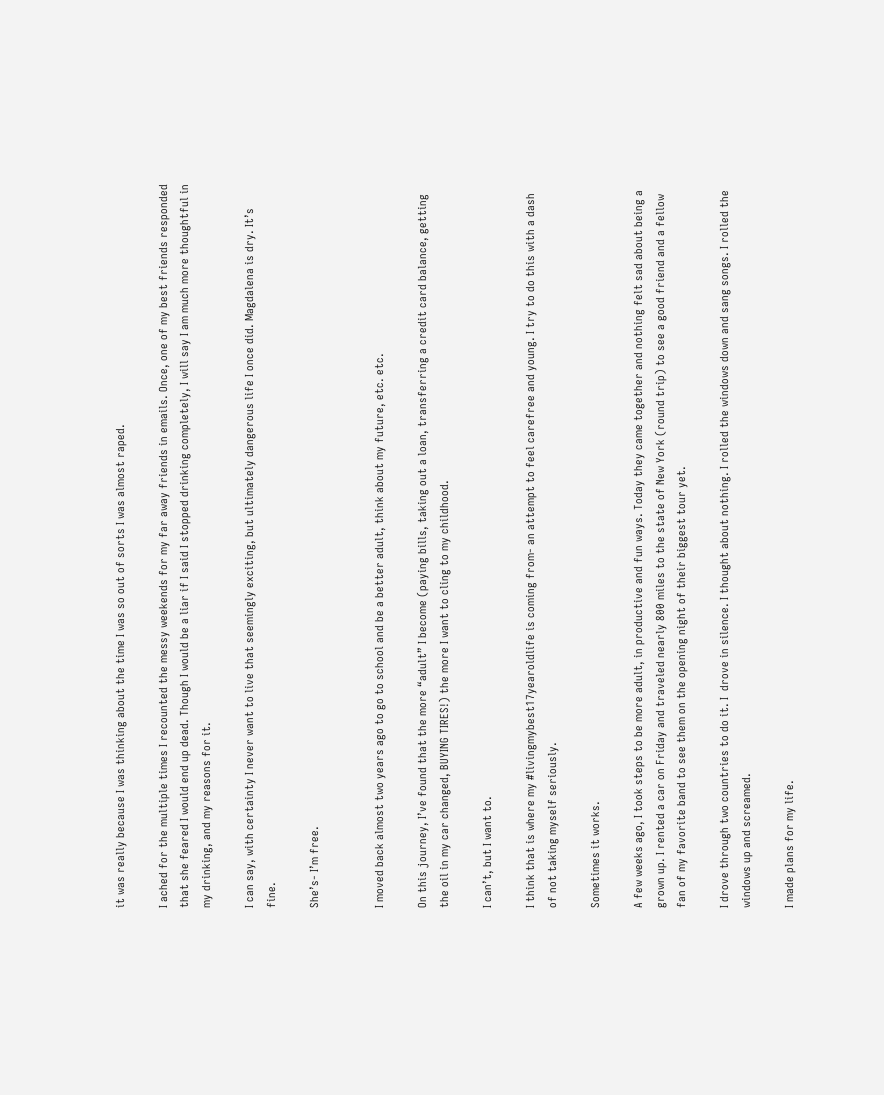it was really because I was thinking about the time I was so out of sorts I was almost raped.

I ached for the multiple times I recounted the messy weekends for my far away friends in emails. Once, one of my best friends responded that she feared I would end up dead. Though I would be a liar if I said I stopped drinking completely, I will say I am much more thoughtful in my drinking, and my reasons for it.

I can say, with certainty I never want to live that seemingly exciting, but ultimately dangerous life I once did. Magdalena is dry. It’s fine.

She’s- I’m free.


I moved back almost two years ago to go to school and be a better adult, think about my future, etc. etc.

On this journey, I’ve found that the more “adult” I become (paying bills, taking out a loan, transferring a credit card balance, getting the oil in my car changed, BUYING TIRES!) the more I want to cling to my childhood.

I can’t, but I want to.

I think that is where my #livingmybest17yearoldlife is coming from- an attempt to feel carefree and young. I try to do this with a dash of not taking myself seriously.

Sometimes it works.

A few weeks ago, I took steps to be more adult, in productive and fun ways. Today they came together and nothing felt sad about being a grown up. I rented a car on Friday and traveled nearly 800 miles to the state of New York (round trip) to see a good friend and a fellow fan of my favorite band to see them on the opening night of their biggest tour yet.

I drove through two countries to do it. I  drove in silence. I thought about nothing. I rolled the windows down and sang songs. I rolled the windows up and screamed.

I made plans for my life.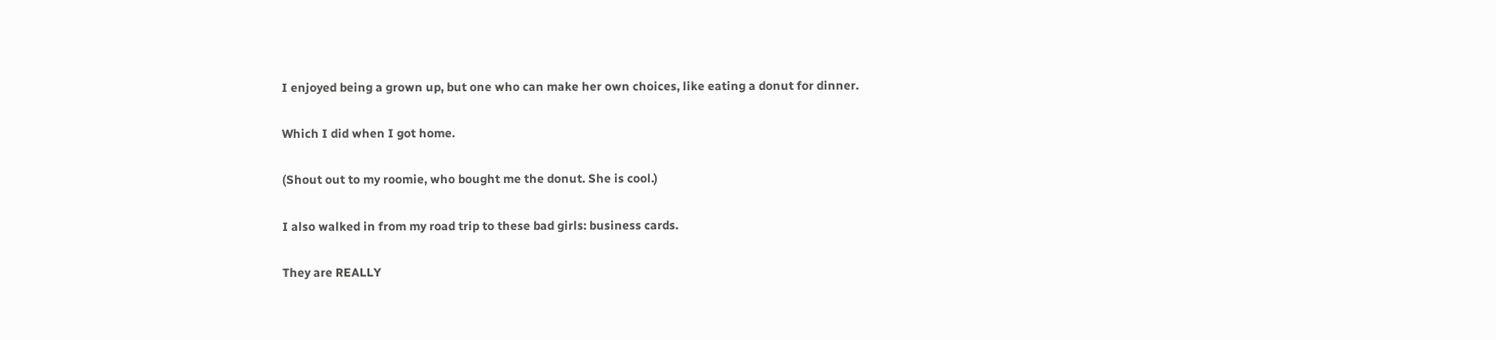I enjoyed being a grown up, but one who can make her own choices, like eating a donut for dinner.

Which I did when I got home.

(Shout out to my roomie, who bought me the donut. She is cool.)

I also walked in from my road trip to these bad girls: business cards.

They are REALLY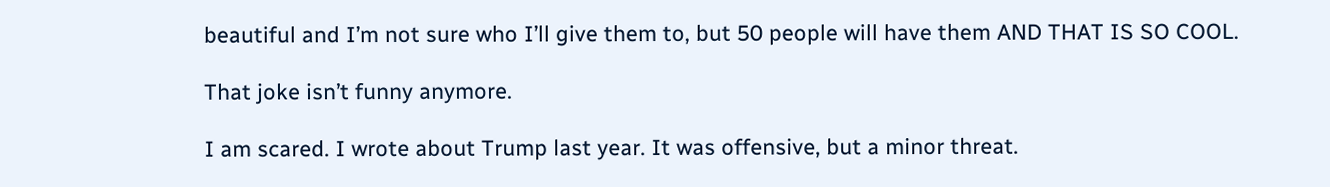beautiful and I’m not sure who I’ll give them to, but 50 people will have them AND THAT IS SO COOL.

That joke isn’t funny anymore.

I am scared. I wrote about Trump last year. It was offensive, but a minor threat.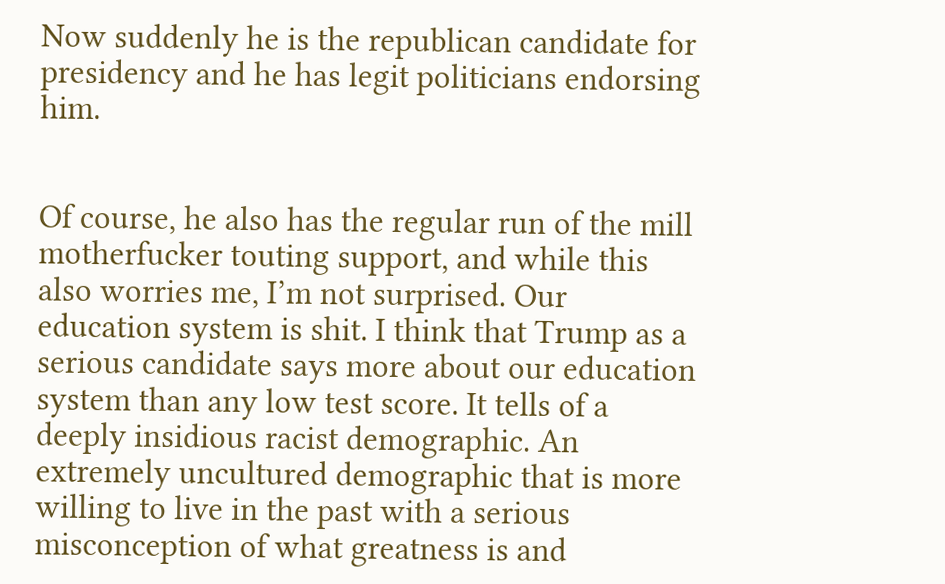Now suddenly he is the republican candidate for presidency and he has legit politicians endorsing him.


Of course, he also has the regular run of the mill motherfucker touting support, and while this also worries me, I’m not surprised. Our education system is shit. I think that Trump as a serious candidate says more about our education system than any low test score. It tells of a deeply insidious racist demographic. An extremely uncultured demographic that is more willing to live in the past with a serious misconception of what greatness is and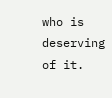who is deserving of it.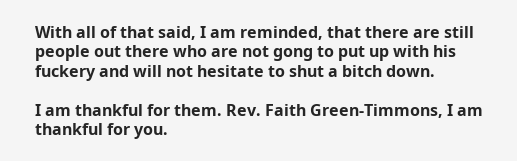With all of that said, I am reminded, that there are still people out there who are not gong to put up with his fuckery and will not hesitate to shut a bitch down.

I am thankful for them. Rev. Faith Green-Timmons, I am thankful for you.